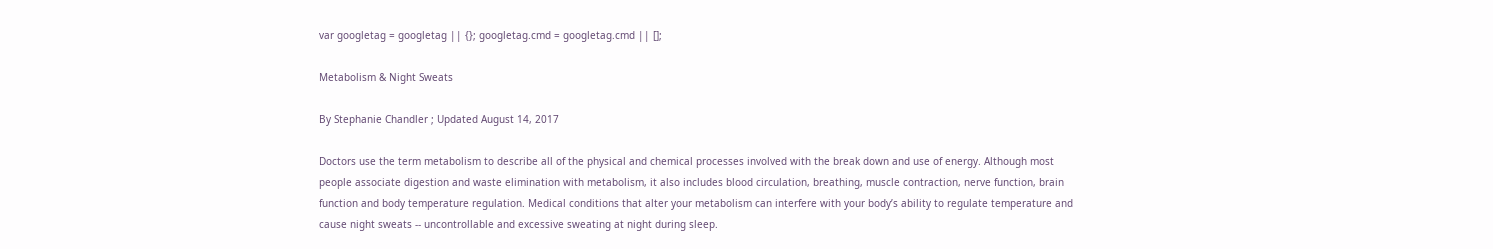var googletag = googletag || {}; googletag.cmd = googletag.cmd || [];

Metabolism & Night Sweats

By Stephanie Chandler ; Updated August 14, 2017

Doctors use the term metabolism to describe all of the physical and chemical processes involved with the break down and use of energy. Although most people associate digestion and waste elimination with metabolism, it also includes blood circulation, breathing, muscle contraction, nerve function, brain function and body temperature regulation. Medical conditions that alter your metabolism can interfere with your body’s ability to regulate temperature and cause night sweats -- uncontrollable and excessive sweating at night during sleep.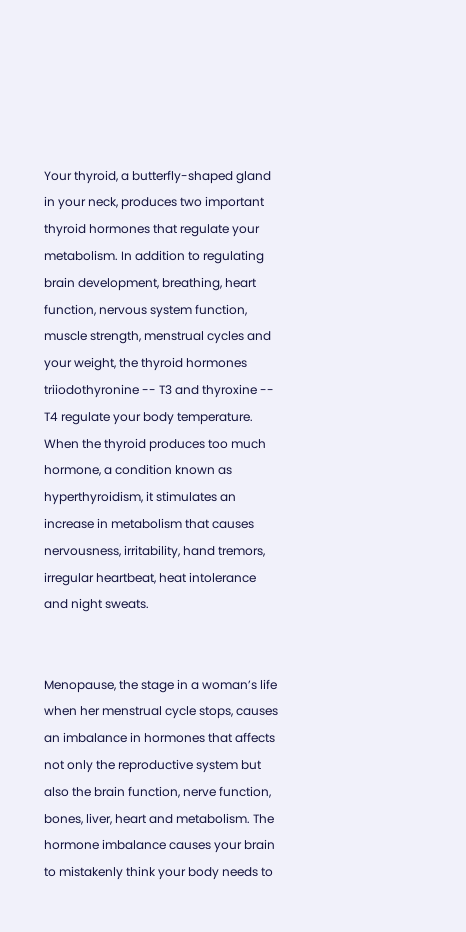Your thyroid, a butterfly-shaped gland in your neck, produces two important thyroid hormones that regulate your metabolism. In addition to regulating brain development, breathing, heart function, nervous system function, muscle strength, menstrual cycles and your weight, the thyroid hormones triiodothyronine -- T3 and thyroxine -- T4 regulate your body temperature. When the thyroid produces too much hormone, a condition known as hyperthyroidism, it stimulates an increase in metabolism that causes nervousness, irritability, hand tremors, irregular heartbeat, heat intolerance and night sweats.


Menopause, the stage in a woman’s life when her menstrual cycle stops, causes an imbalance in hormones that affects not only the reproductive system but also the brain function, nerve function, bones, liver, heart and metabolism. The hormone imbalance causes your brain to mistakenly think your body needs to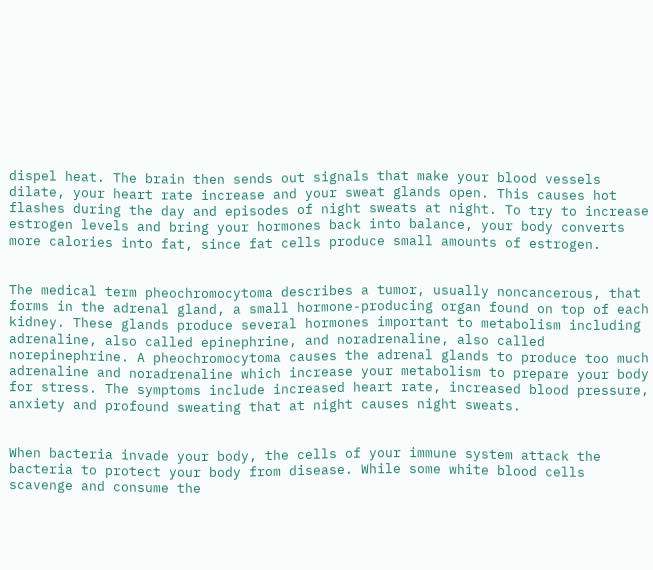dispel heat. The brain then sends out signals that make your blood vessels dilate, your heart rate increase and your sweat glands open. This causes hot flashes during the day and episodes of night sweats at night. To try to increase estrogen levels and bring your hormones back into balance, your body converts more calories into fat, since fat cells produce small amounts of estrogen.


The medical term pheochromocytoma describes a tumor, usually noncancerous, that forms in the adrenal gland, a small hormone-producing organ found on top of each kidney. These glands produce several hormones important to metabolism including adrenaline, also called epinephrine, and noradrenaline, also called norepinephrine. A pheochromocytoma causes the adrenal glands to produce too much adrenaline and noradrenaline which increase your metabolism to prepare your body for stress. The symptoms include increased heart rate, increased blood pressure, anxiety and profound sweating that at night causes night sweats.


When bacteria invade your body, the cells of your immune system attack the bacteria to protect your body from disease. While some white blood cells scavenge and consume the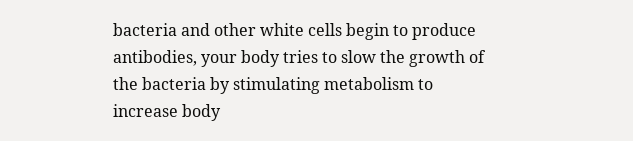bacteria and other white cells begin to produce antibodies, your body tries to slow the growth of the bacteria by stimulating metabolism to increase body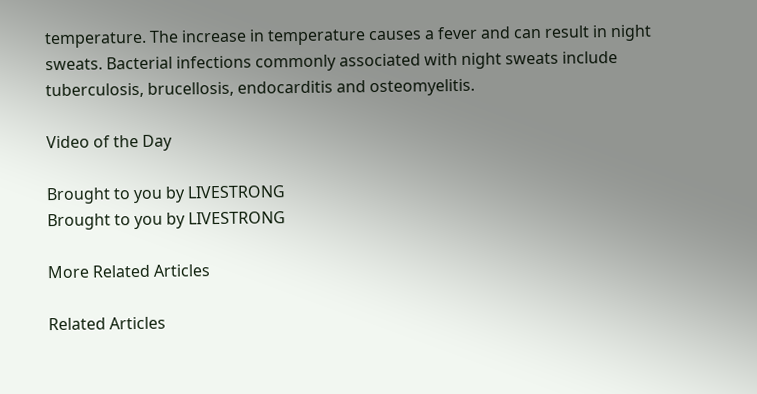temperature. The increase in temperature causes a fever and can result in night sweats. Bacterial infections commonly associated with night sweats include tuberculosis, brucellosis, endocarditis and osteomyelitis.

Video of the Day

Brought to you by LIVESTRONG
Brought to you by LIVESTRONG

More Related Articles

Related Articles